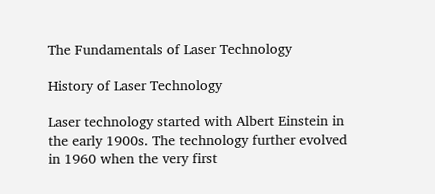The Fundamentals of Laser Technology

History of Laser Technology

Laser technology started with Albert Einstein in the early 1900s. The technology further evolved in 1960 when the very first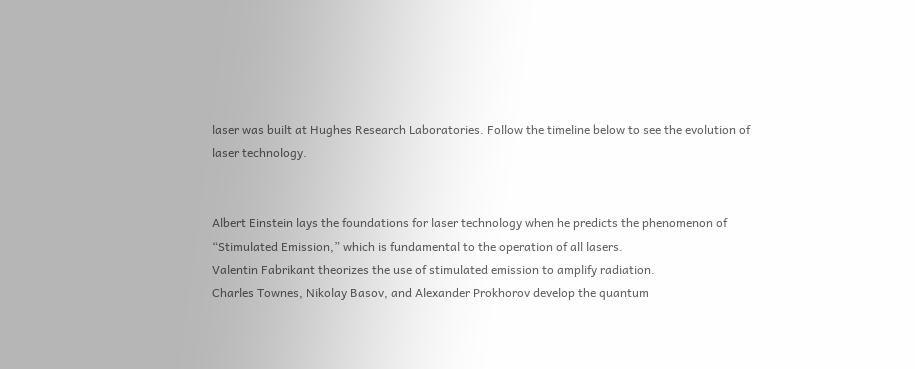laser was built at Hughes Research Laboratories. Follow the timeline below to see the evolution of laser technology.


Albert Einstein lays the foundations for laser technology when he predicts the phenomenon of “Stimulated Emission,” which is fundamental to the operation of all lasers.
Valentin Fabrikant theorizes the use of stimulated emission to amplify radiation.
Charles Townes, Nikolay Basov, and Alexander Prokhorov develop the quantum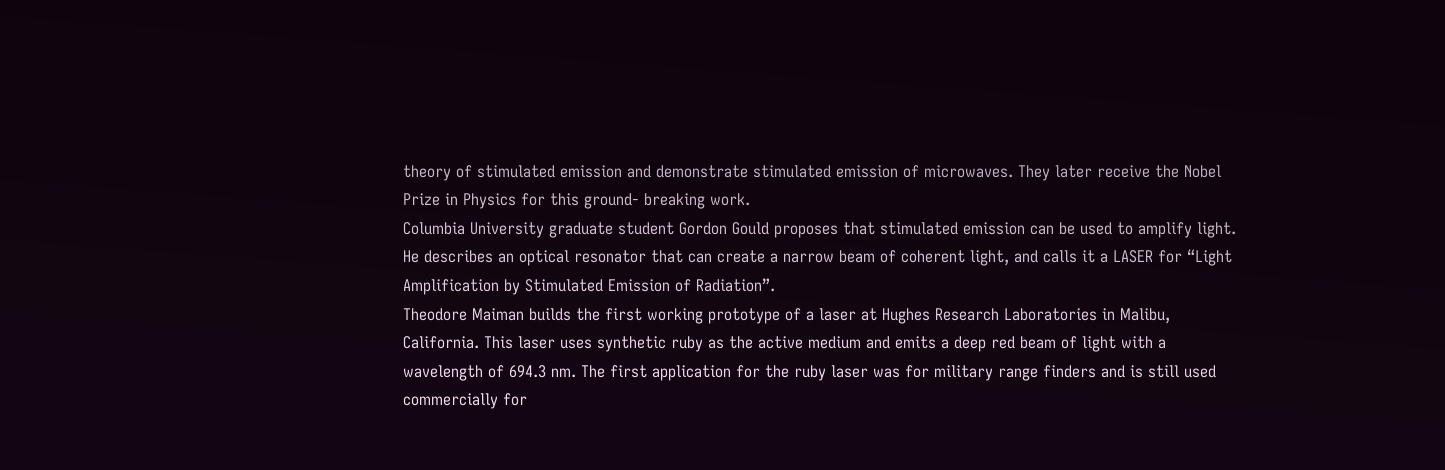theory of stimulated emission and demonstrate stimulated emission of microwaves. They later receive the Nobel Prize in Physics for this ground- breaking work.
Columbia University graduate student Gordon Gould proposes that stimulated emission can be used to amplify light. He describes an optical resonator that can create a narrow beam of coherent light, and calls it a LASER for “Light Amplification by Stimulated Emission of Radiation”.
Theodore Maiman builds the first working prototype of a laser at Hughes Research Laboratories in Malibu, California. This laser uses synthetic ruby as the active medium and emits a deep red beam of light with a wavelength of 694.3 nm. The first application for the ruby laser was for military range finders and is still used commercially for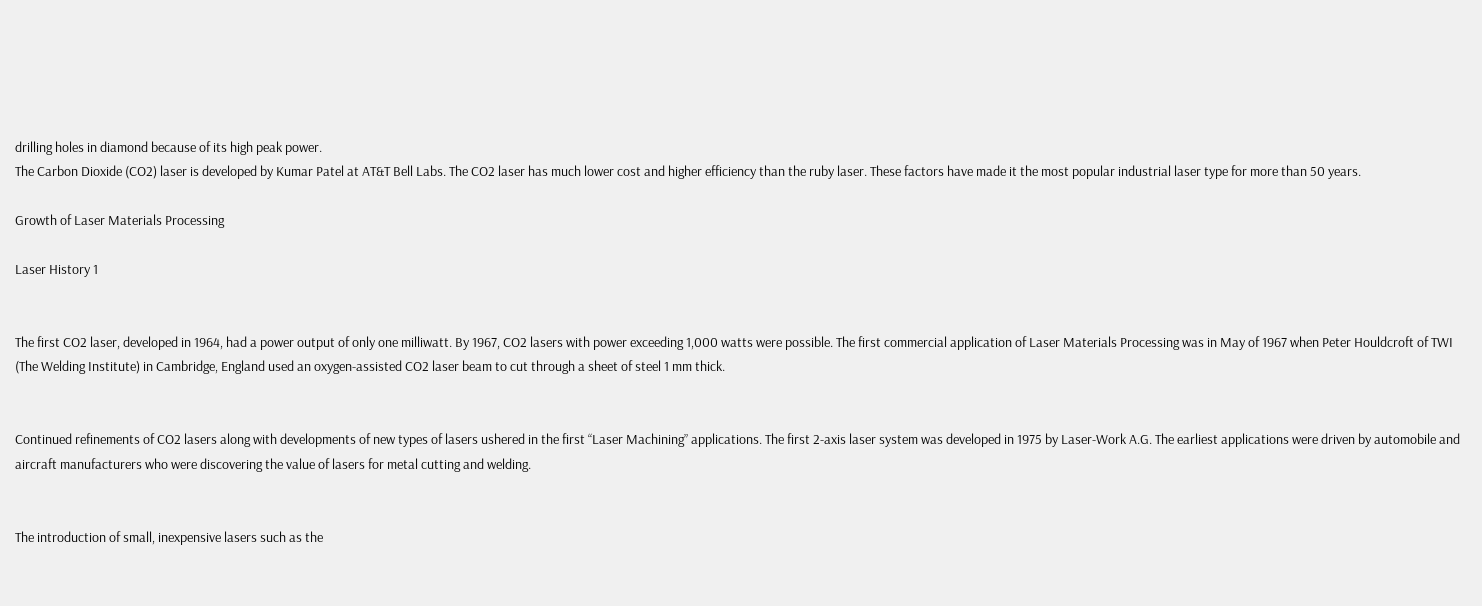drilling holes in diamond because of its high peak power.
The Carbon Dioxide (CO2) laser is developed by Kumar Patel at AT&T Bell Labs. The CO2 laser has much lower cost and higher efficiency than the ruby laser. These factors have made it the most popular industrial laser type for more than 50 years.

Growth of Laser Materials Processing

Laser History 1


The first CO2 laser, developed in 1964, had a power output of only one milliwatt. By 1967, CO2 lasers with power exceeding 1,000 watts were possible. The first commercial application of Laser Materials Processing was in May of 1967 when Peter Houldcroft of TWI (The Welding Institute) in Cambridge, England used an oxygen-assisted CO2 laser beam to cut through a sheet of steel 1 mm thick.


Continued refinements of CO2 lasers along with developments of new types of lasers ushered in the first “Laser Machining” applications. The first 2-axis laser system was developed in 1975 by Laser-Work A.G. The earliest applications were driven by automobile and aircraft manufacturers who were discovering the value of lasers for metal cutting and welding.


The introduction of small, inexpensive lasers such as the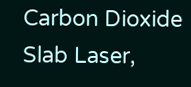Carbon Dioxide Slab Laser,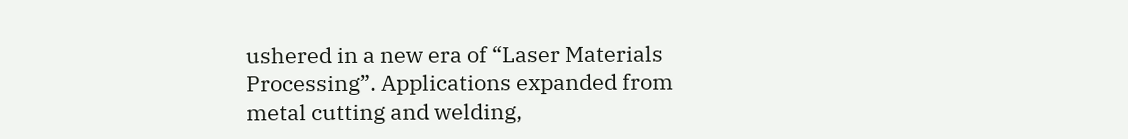ushered in a new era of “Laser Materials Processing”. Applications expanded from metal cutting and welding,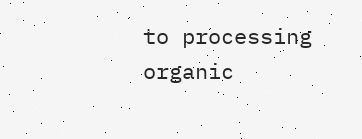to processing organic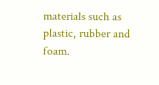materials such as plastic, rubber and foam.